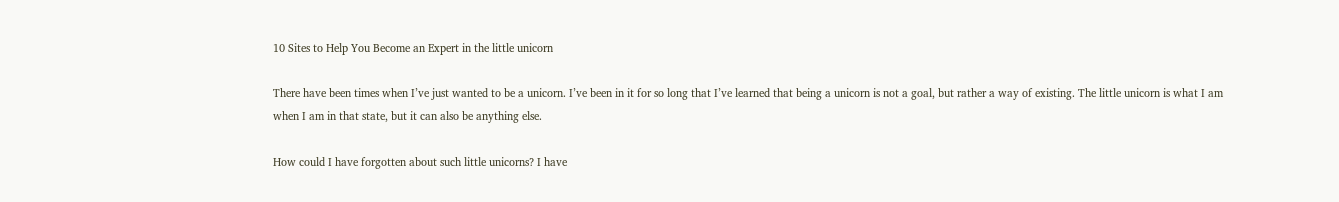10 Sites to Help You Become an Expert in the little unicorn

There have been times when I’ve just wanted to be a unicorn. I’ve been in it for so long that I’ve learned that being a unicorn is not a goal, but rather a way of existing. The little unicorn is what I am when I am in that state, but it can also be anything else.

How could I have forgotten about such little unicorns? I have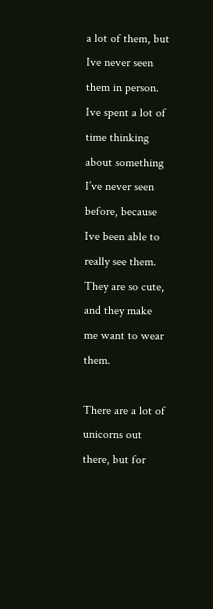a lot of them, but Ive never seen them in person. Ive spent a lot of time thinking about something I’ve never seen before, because Ive been able to really see them. They are so cute, and they make me want to wear them.

There are a lot of unicorns out there, but for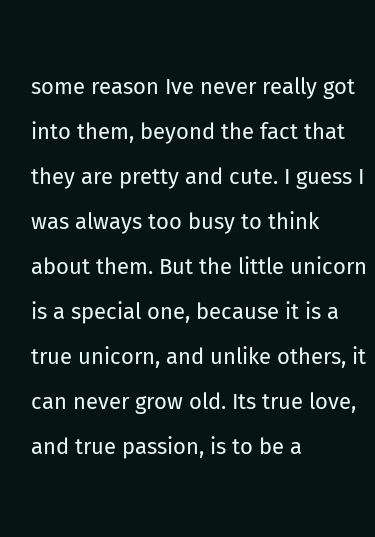some reason Ive never really got into them, beyond the fact that they are pretty and cute. I guess I was always too busy to think about them. But the little unicorn is a special one, because it is a true unicorn, and unlike others, it can never grow old. Its true love, and true passion, is to be a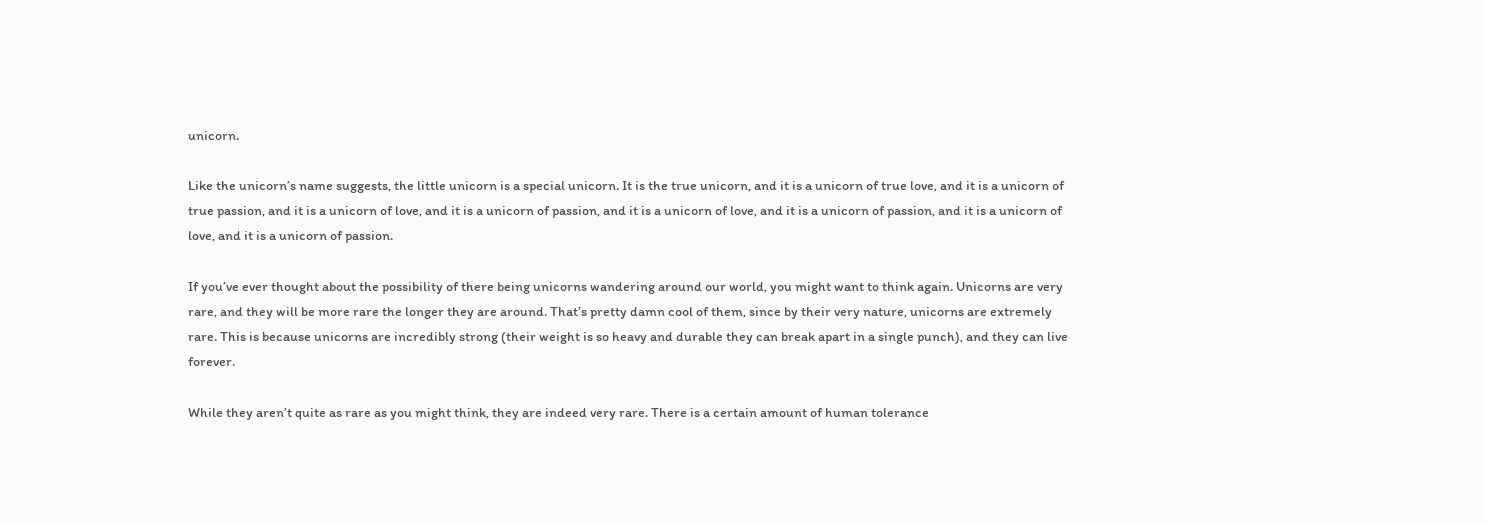unicorn.

Like the unicorn’s name suggests, the little unicorn is a special unicorn. It is the true unicorn, and it is a unicorn of true love, and it is a unicorn of true passion, and it is a unicorn of love, and it is a unicorn of passion, and it is a unicorn of love, and it is a unicorn of passion, and it is a unicorn of love, and it is a unicorn of passion.

If you’ve ever thought about the possibility of there being unicorns wandering around our world, you might want to think again. Unicorns are very rare, and they will be more rare the longer they are around. That’s pretty damn cool of them, since by their very nature, unicorns are extremely rare. This is because unicorns are incredibly strong (their weight is so heavy and durable they can break apart in a single punch), and they can live forever.

While they aren’t quite as rare as you might think, they are indeed very rare. There is a certain amount of human tolerance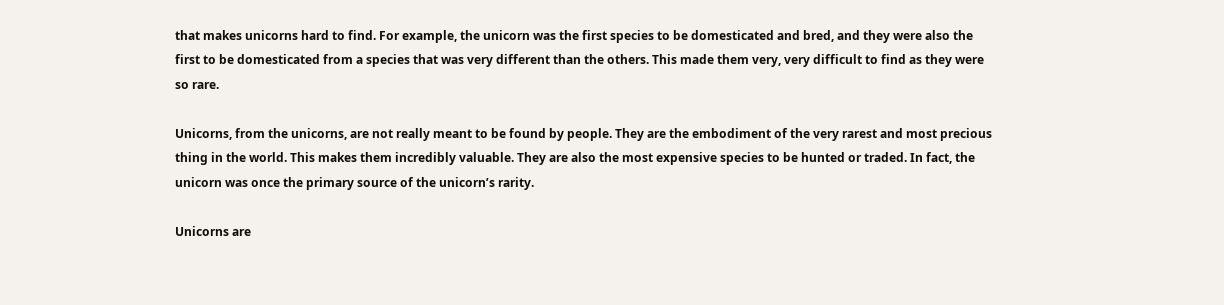that makes unicorns hard to find. For example, the unicorn was the first species to be domesticated and bred, and they were also the first to be domesticated from a species that was very different than the others. This made them very, very difficult to find as they were so rare.

Unicorns, from the unicorns, are not really meant to be found by people. They are the embodiment of the very rarest and most precious thing in the world. This makes them incredibly valuable. They are also the most expensive species to be hunted or traded. In fact, the unicorn was once the primary source of the unicorn’s rarity.

Unicorns are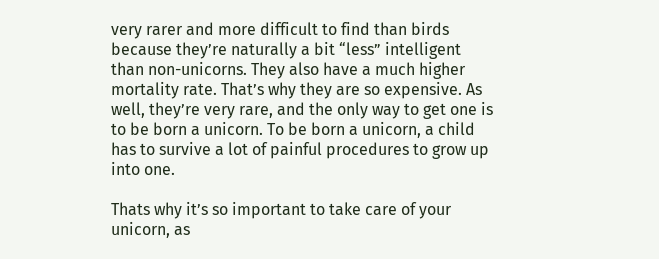very rarer and more difficult to find than birds because they’re naturally a bit “less” intelligent than non-unicorns. They also have a much higher mortality rate. That’s why they are so expensive. As well, they’re very rare, and the only way to get one is to be born a unicorn. To be born a unicorn, a child has to survive a lot of painful procedures to grow up into one.

Thats why it’s so important to take care of your unicorn, as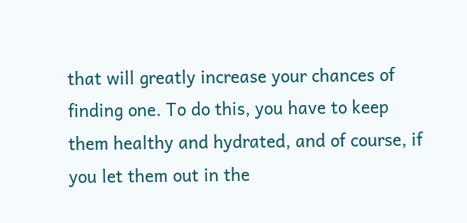that will greatly increase your chances of finding one. To do this, you have to keep them healthy and hydrated, and of course, if you let them out in the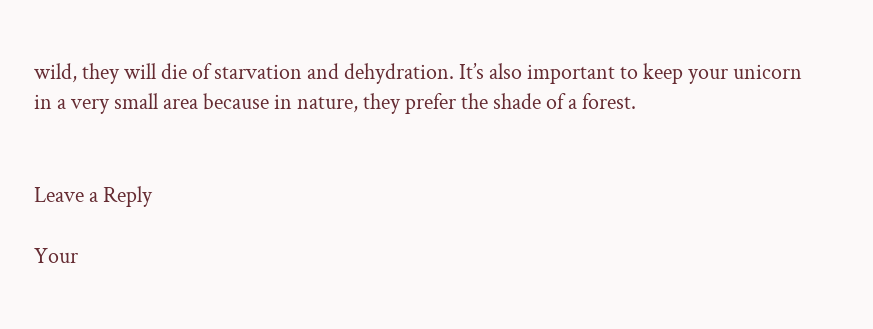wild, they will die of starvation and dehydration. It’s also important to keep your unicorn in a very small area because in nature, they prefer the shade of a forest.


Leave a Reply

Your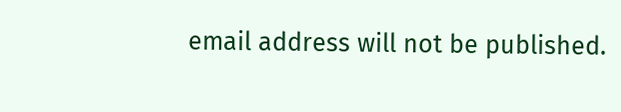email address will not be published.